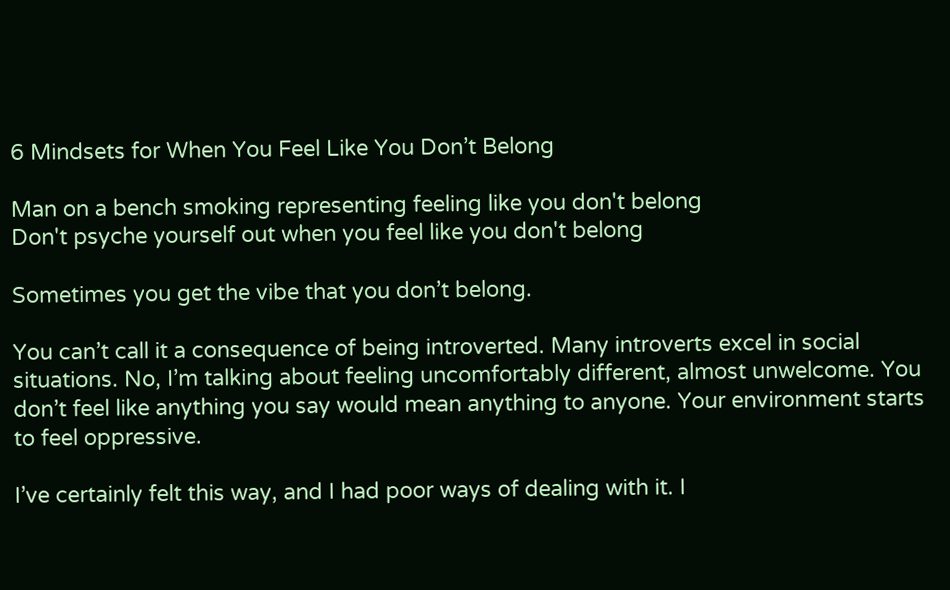6 Mindsets for When You Feel Like You Don’t Belong

Man on a bench smoking representing feeling like you don't belong
Don't psyche yourself out when you feel like you don't belong

Sometimes you get the vibe that you don’t belong.

You can’t call it a consequence of being introverted. Many introverts excel in social situations. No, I’m talking about feeling uncomfortably different, almost unwelcome. You don’t feel like anything you say would mean anything to anyone. Your environment starts to feel oppressive.

I’ve certainly felt this way, and I had poor ways of dealing with it. I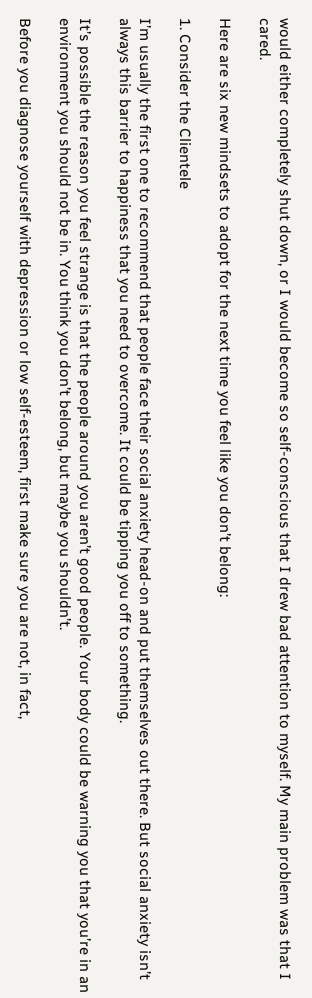would either completely shut down, or I would become so self-conscious that I drew bad attention to myself. My main problem was that I cared.

Here are six new mindsets to adopt for the next time you feel like you don’t belong:

1. Consider the Clientele

I’m usually the first one to recommend that people face their social anxiety head-on and put themselves out there. But social anxiety isn’t always this barrier to happiness that you need to overcome. It could be tipping you off to something.

It’s possible the reason you feel strange is that the people around you aren’t good people. Your body could be warning you that you’re in an environment you should not be in. You think you don’t belong, but maybe you shouldn’t.

Before you diagnose yourself with depression or low self-esteem, first make sure you are not, in fact,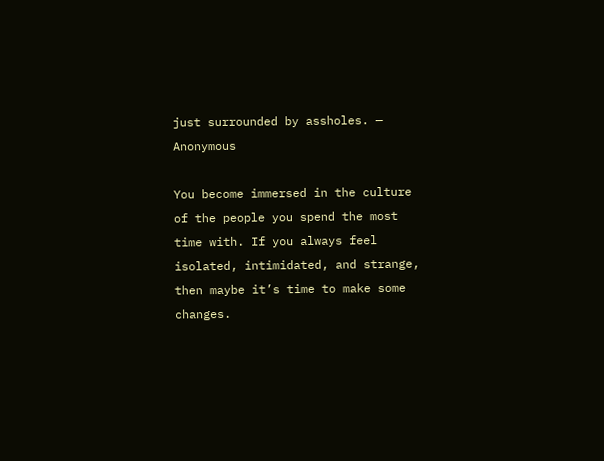just surrounded by assholes. — Anonymous

You become immersed in the culture of the people you spend the most time with. If you always feel isolated, intimidated, and strange, then maybe it’s time to make some changes.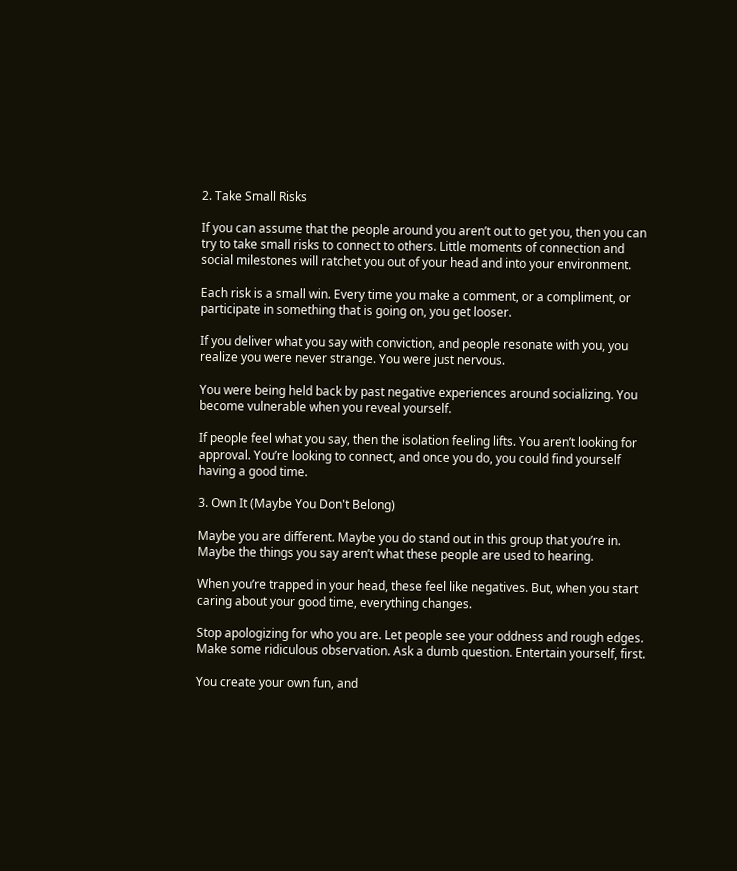2. Take Small Risks

If you can assume that the people around you aren’t out to get you, then you can try to take small risks to connect to others. Little moments of connection and social milestones will ratchet you out of your head and into your environment.

Each risk is a small win. Every time you make a comment, or a compliment, or participate in something that is going on, you get looser.

If you deliver what you say with conviction, and people resonate with you, you realize you were never strange. You were just nervous.

You were being held back by past negative experiences around socializing. You become vulnerable when you reveal yourself.

If people feel what you say, then the isolation feeling lifts. You aren’t looking for approval. You’re looking to connect, and once you do, you could find yourself having a good time.

3. Own It (Maybe You Don't Belong)

Maybe you are different. Maybe you do stand out in this group that you’re in. Maybe the things you say aren’t what these people are used to hearing.

When you’re trapped in your head, these feel like negatives. But, when you start caring about your good time, everything changes.

Stop apologizing for who you are. Let people see your oddness and rough edges. Make some ridiculous observation. Ask a dumb question. Entertain yourself, first.

You create your own fun, and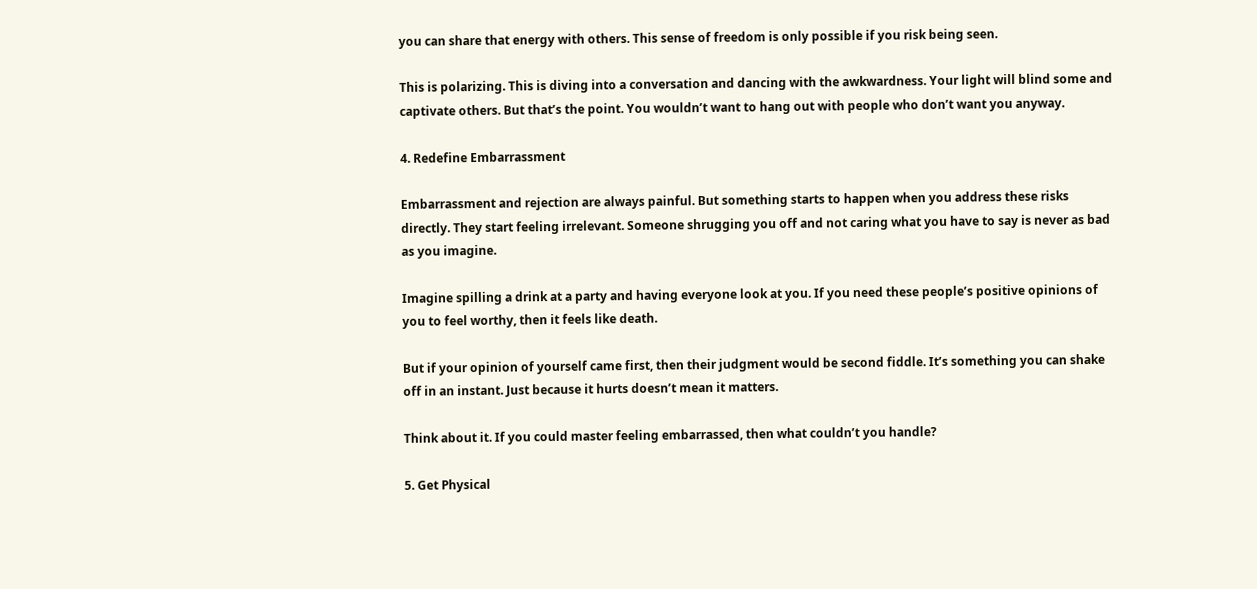you can share that energy with others. This sense of freedom is only possible if you risk being seen.

This is polarizing. This is diving into a conversation and dancing with the awkwardness. Your light will blind some and captivate others. But that’s the point. You wouldn’t want to hang out with people who don’t want you anyway.

4. Redefine Embarrassment

Embarrassment and rejection are always painful. But something starts to happen when you address these risks directly. They start feeling irrelevant. Someone shrugging you off and not caring what you have to say is never as bad as you imagine.

Imagine spilling a drink at a party and having everyone look at you. If you need these people’s positive opinions of you to feel worthy, then it feels like death.

But if your opinion of yourself came first, then their judgment would be second fiddle. It’s something you can shake off in an instant. Just because it hurts doesn’t mean it matters.

Think about it. If you could master feeling embarrassed, then what couldn’t you handle?

5. Get Physical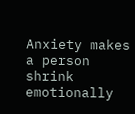Anxiety makes a person shrink emotionally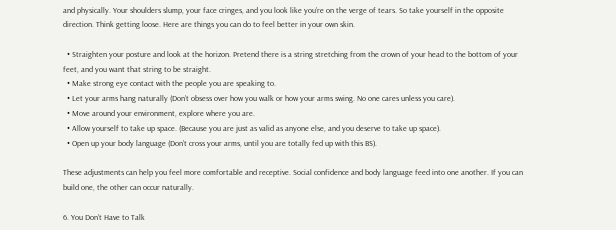and physically. Your shoulders slump, your face cringes, and you look like you’re on the verge of tears. So take yourself in the opposite direction. Think getting loose. Here are things you can do to feel better in your own skin.

  • Straighten your posture and look at the horizon. Pretend there is a string stretching from the crown of your head to the bottom of your feet, and you want that string to be straight.
  • Make strong eye contact with the people you are speaking to.
  • Let your arms hang naturally (Don’t obsess over how you walk or how your arms swing. No one cares unless you care).
  • Move around your environment, explore where you are.
  • Allow yourself to take up space. (Because you are just as valid as anyone else, and you deserve to take up space).
  • Open up your body language (Don’t cross your arms, until you are totally fed up with this BS).

These adjustments can help you feel more comfortable and receptive. Social confidence and body language feed into one another. If you can build one, the other can occur naturally.

6. You Don’t Have to Talk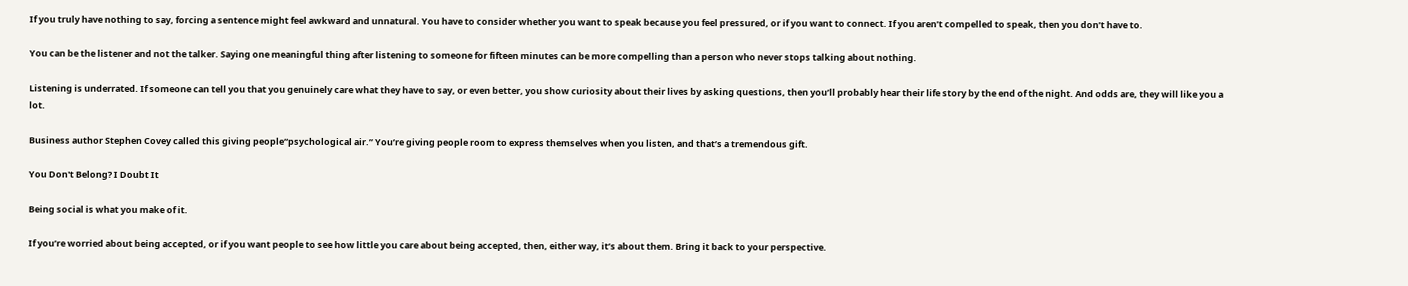If you truly have nothing to say, forcing a sentence might feel awkward and unnatural. You have to consider whether you want to speak because you feel pressured, or if you want to connect. If you aren’t compelled to speak, then you don’t have to.

You can be the listener and not the talker. Saying one meaningful thing after listening to someone for fifteen minutes can be more compelling than a person who never stops talking about nothing.

Listening is underrated. If someone can tell you that you genuinely care what they have to say, or even better, you show curiosity about their lives by asking questions, then you’ll probably hear their life story by the end of the night. And odds are, they will like you a lot.

Business author Stephen Covey called this giving people“psychological air.” You’re giving people room to express themselves when you listen, and that’s a tremendous gift.

You Don't Belong? I Doubt It

Being social is what you make of it.

If you’re worried about being accepted, or if you want people to see how little you care about being accepted, then, either way, it’s about them. Bring it back to your perspective.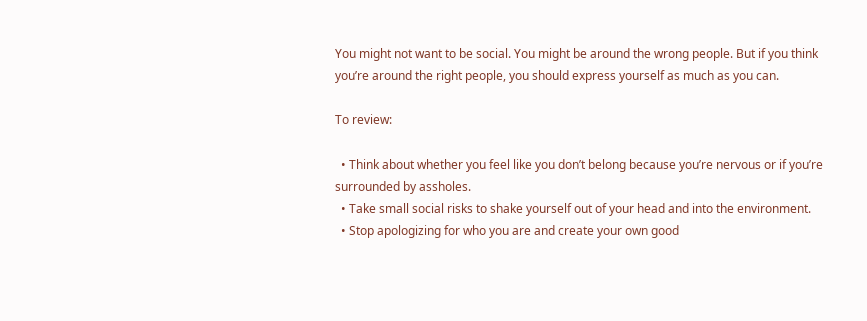You might not want to be social. You might be around the wrong people. But if you think you’re around the right people, you should express yourself as much as you can.

To review:

  • Think about whether you feel like you don’t belong because you’re nervous or if you’re surrounded by assholes.
  • Take small social risks to shake yourself out of your head and into the environment.
  • Stop apologizing for who you are and create your own good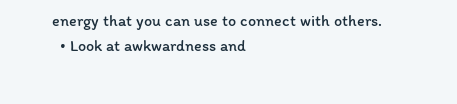energy that you can use to connect with others.
  • Look at awkwardness and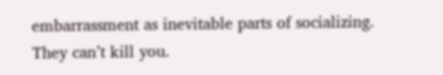embarrassment as inevitable parts of socializing. They can’t kill you.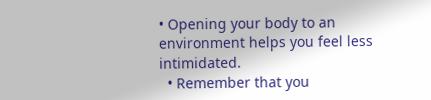• Opening your body to an environment helps you feel less intimidated.
  • Remember that you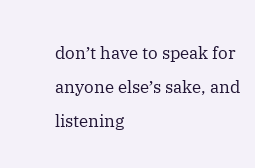don’t have to speak for anyone else’s sake, and listening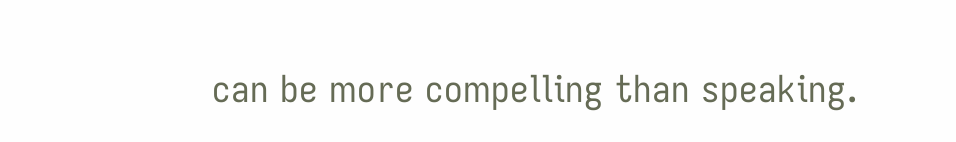can be more compelling than speaking.